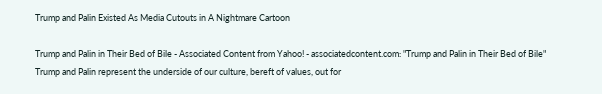Trump and Palin Existed As Media Cutouts in A Nightmare Cartoon

Trump and Palin in Their Bed of Bile - Associated Content from Yahoo! - associatedcontent.com: "Trump and Palin in Their Bed of Bile" Trump and Palin represent the underside of our culture, bereft of values, out for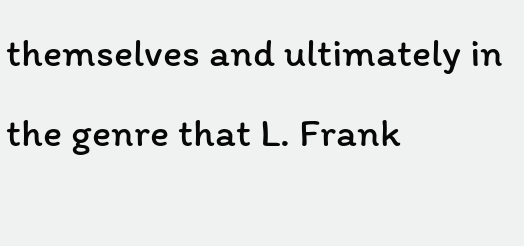themselves and ultimately in the genre that L. Frank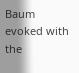Baum evoked with the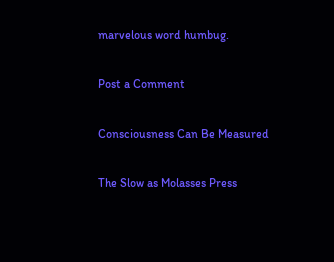marvelous word humbug.

Post a Comment

Consciousness Can Be Measured

The Slow as Molasses Press